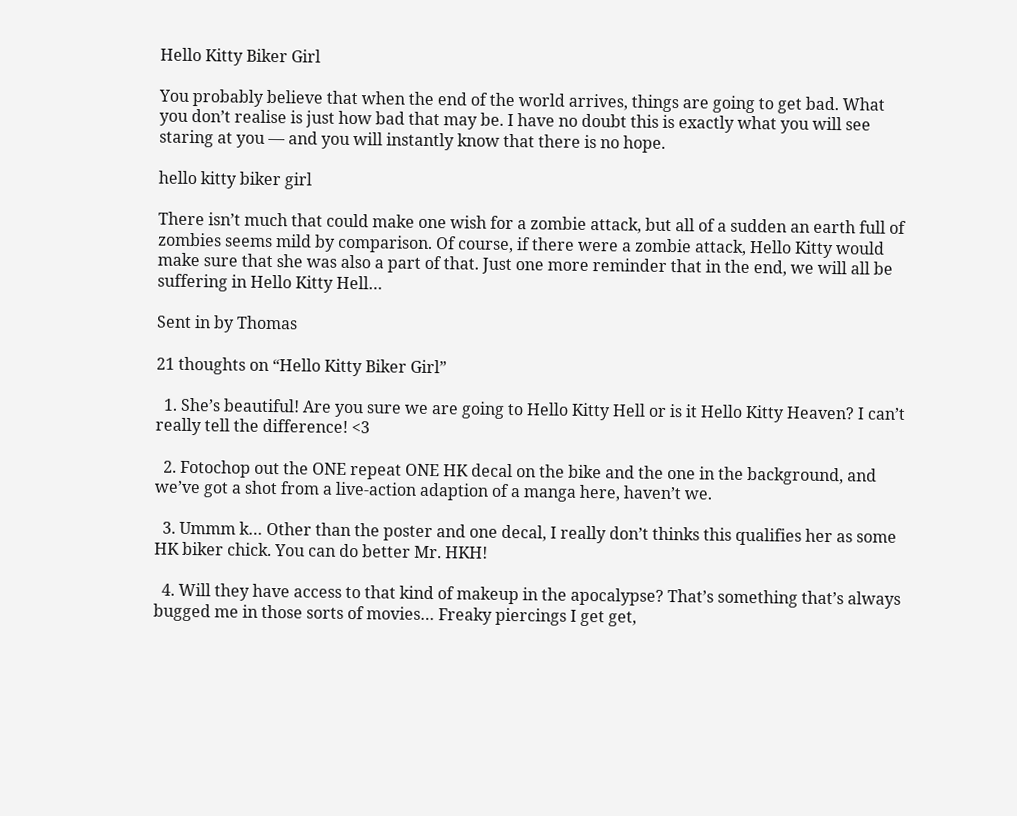Hello Kitty Biker Girl

You probably believe that when the end of the world arrives, things are going to get bad. What you don’t realise is just how bad that may be. I have no doubt this is exactly what you will see staring at you — and you will instantly know that there is no hope.

hello kitty biker girl

There isn’t much that could make one wish for a zombie attack, but all of a sudden an earth full of zombies seems mild by comparison. Of course, if there were a zombie attack, Hello Kitty would make sure that she was also a part of that. Just one more reminder that in the end, we will all be suffering in Hello Kitty Hell…

Sent in by Thomas

21 thoughts on “Hello Kitty Biker Girl”

  1. She’s beautiful! Are you sure we are going to Hello Kitty Hell or is it Hello Kitty Heaven? I can’t really tell the difference! <3

  2. Fotochop out the ONE repeat ONE HK decal on the bike and the one in the background, and we’ve got a shot from a live-action adaption of a manga here, haven’t we.

  3. Ummm k… Other than the poster and one decal, I really don’t thinks this qualifies her as some HK biker chick. You can do better Mr. HKH!

  4. Will they have access to that kind of makeup in the apocalypse? That’s something that’s always bugged me in those sorts of movies… Freaky piercings I get get,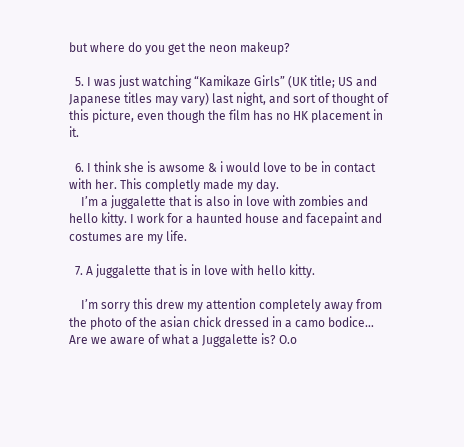but where do you get the neon makeup?

  5. I was just watching “Kamikaze Girls” (UK title; US and Japanese titles may vary) last night, and sort of thought of this picture, even though the film has no HK placement in it.

  6. I think she is awsome & i would love to be in contact with her. This completly made my day.
    I’m a juggalette that is also in love with zombies and hello kitty. I work for a haunted house and facepaint and costumes are my life.

  7. A juggalette that is in love with hello kitty.

    I’m sorry this drew my attention completely away from the photo of the asian chick dressed in a camo bodice… Are we aware of what a Juggalette is? O.o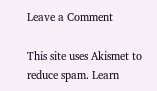Leave a Comment

This site uses Akismet to reduce spam. Learn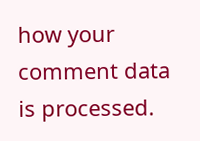how your comment data is processed.